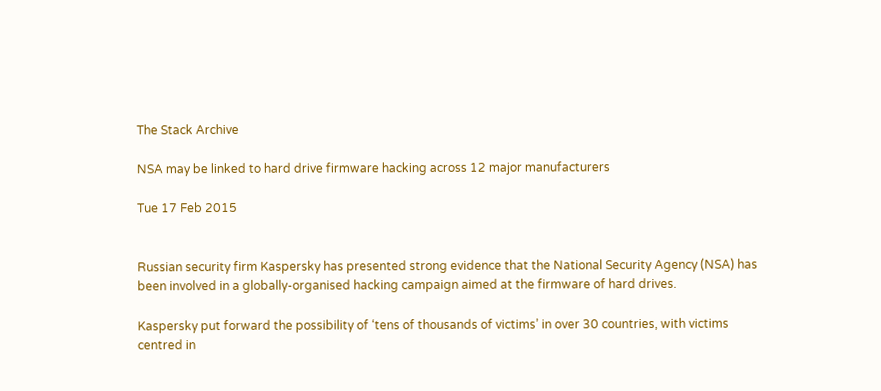The Stack Archive

NSA may be linked to hard drive firmware hacking across 12 major manufacturers

Tue 17 Feb 2015


Russian security firm Kaspersky has presented strong evidence that the National Security Agency (NSA) has been involved in a globally-organised hacking campaign aimed at the firmware of hard drives.

Kaspersky put forward the possibility of ‘tens of thousands of victims’ in over 30 countries, with victims centred in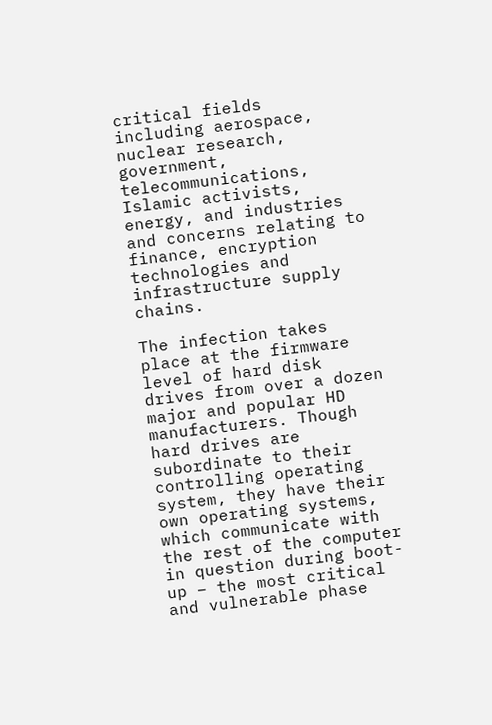critical fields including aerospace, nuclear research, government, telecommunications, Islamic activists, energy, and industries and concerns relating to finance, encryption technologies and infrastructure supply chains.

The infection takes place at the firmware level of hard disk drives from over a dozen major and popular HD manufacturers. Though hard drives are subordinate to their controlling operating system, they have their own operating systems, which communicate with the rest of the computer in question during boot-up – the most critical and vulnerable phase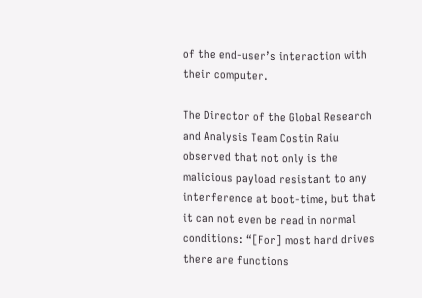of the end-user’s interaction with their computer.

The Director of the Global Research and Analysis Team Costin Raiu observed that not only is the malicious payload resistant to any interference at boot-time, but that it can not even be read in normal conditions: “[For] most hard drives there are functions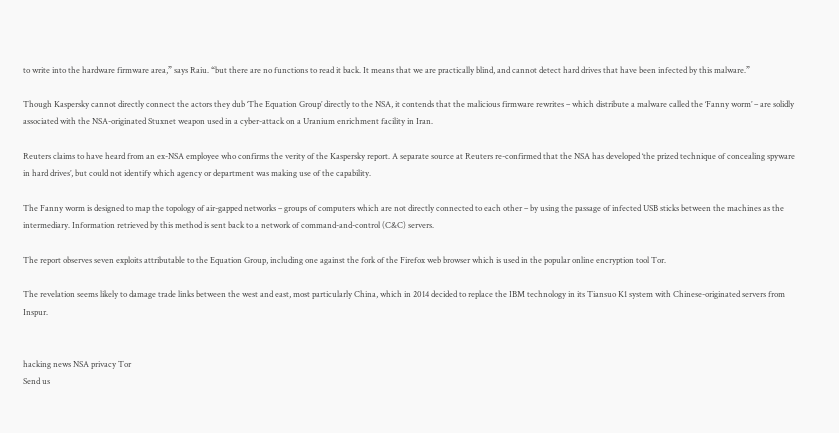to write into the hardware firmware area,” says Raiu. “but there are no functions to read it back. It means that we are practically blind, and cannot detect hard drives that have been infected by this malware.”

Though Kaspersky cannot directly connect the actors they dub ‘The Equation Group’ directly to the NSA, it contends that the malicious firmware rewrites – which distribute a malware called the ‘Fanny worm’ – are solidly associated with the NSA-originated Stuxnet weapon used in a cyber-attack on a Uranium enrichment facility in Iran.

Reuters claims to have heard from an ex-NSA employee who confirms the verity of the Kaspersky report. A separate source at Reuters re-confirmed that the NSA has developed ‘the prized technique of concealing spyware in hard drives’, but could not identify which agency or department was making use of the capability.

The Fanny worm is designed to map the topology of air-gapped networks – groups of computers which are not directly connected to each other – by using the passage of infected USB sticks between the machines as the intermediary. Information retrieved by this method is sent back to a network of command-and-control (C&C) servers.

The report observes seven exploits attributable to the Equation Group, including one against the fork of the Firefox web browser which is used in the popular online encryption tool Tor.

The revelation seems likely to damage trade links between the west and east, most particularly China, which in 2014 decided to replace the IBM technology in its Tiansuo K1 system with Chinese-originated servers from Inspur.


hacking news NSA privacy Tor
Send us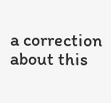a correction about this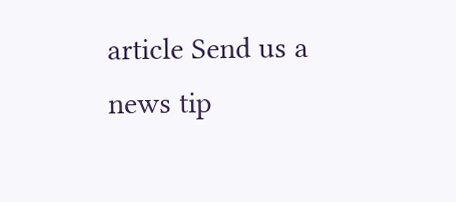article Send us a news tip